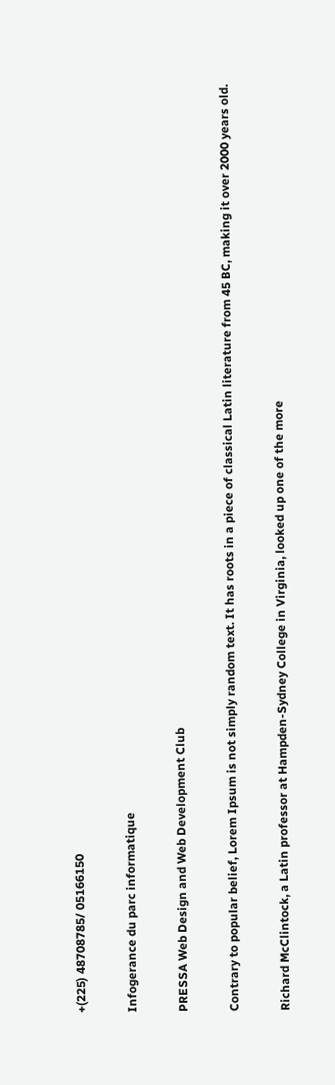+(225) 48708785/ 05166150

Infogerance du parc informatique

PRESSA Web Design and Web Development Club

Contrary to popular belief, Lorem Ipsum is not simply random text. It has roots in a piece of classical Latin literature from 45 BC, making it over 2000 years old.

Richard McClintock, a Latin professor at Hampden-Sydney College in Virginia, looked up one of the more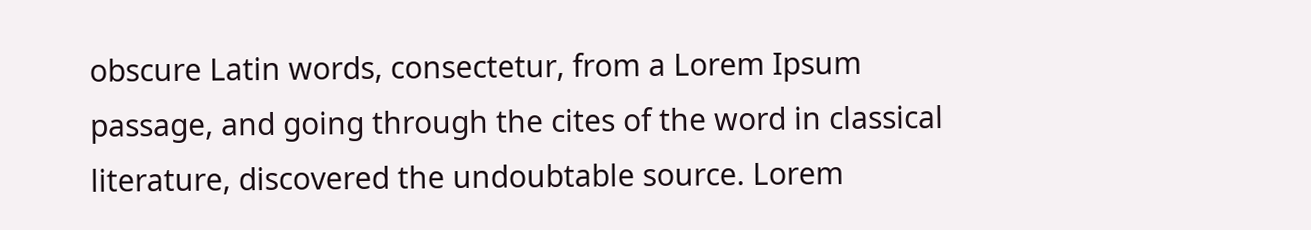obscure Latin words, consectetur, from a Lorem Ipsum passage, and going through the cites of the word in classical literature, discovered the undoubtable source. Lorem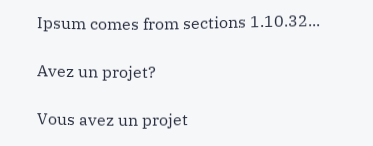Ipsum comes from sections 1.10.32...

Avez un projet?

Vous avez un projet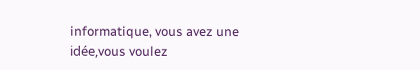informatique, vous avez une idée,vous voulez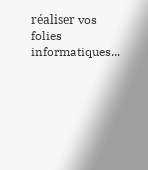réaliser vos folies informatiques...